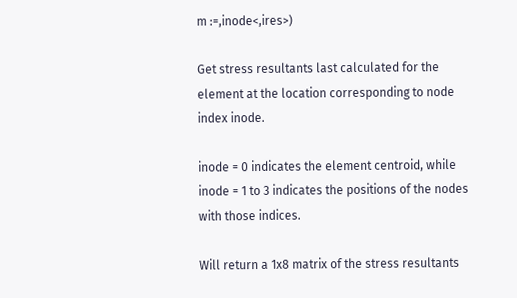m :=,inode<,ires>)

Get stress resultants last calculated for the element at the location corresponding to node index inode.

inode = 0 indicates the element centroid, while inode = 1 to 3 indicates the positions of the nodes with those indices.

Will return a 1x8 matrix of the stress resultants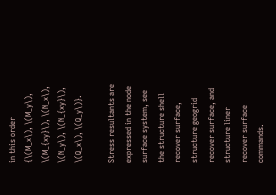in this order {\(M_x\), \(M_y\), \(M_{xy}\), \(N_x\), \(N_y\), \(N_{xy}\), \(Q_x\), \(Q_y\)}.

Stress resultants are expressed in the node surface system, see the structure shell recover surface, structure geogrid recover surface, and structure liner recover surface commands.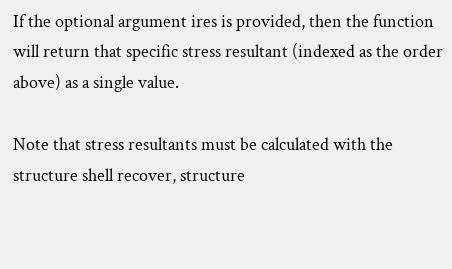If the optional argument ires is provided, then the function will return that specific stress resultant (indexed as the order above) as a single value.

Note that stress resultants must be calculated with the structure shell recover, structure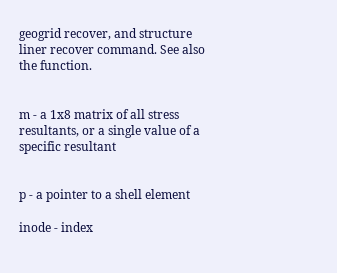geogrid recover, and structure liner recover command. See also the function.


m - a 1x8 matrix of all stress resultants, or a single value of a specific resultant


p - a pointer to a shell element

inode - index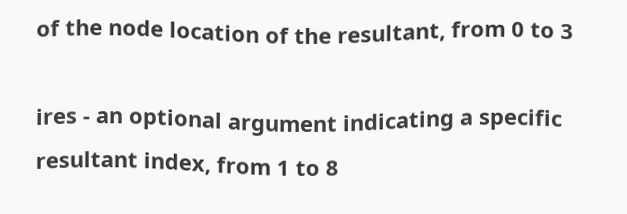of the node location of the resultant, from 0 to 3

ires - an optional argument indicating a specific resultant index, from 1 to 8